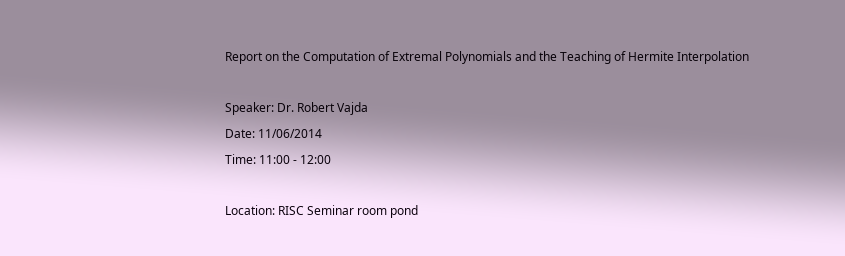Report on the Computation of Extremal Polynomials and the Teaching of Hermite Interpolation

Speaker: Dr. Robert Vajda
Date: 11/06/2014
Time: 11:00 - 12:00

Location: RISC Seminar room pond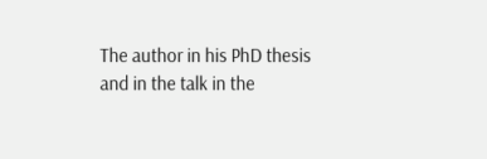The author in his PhD thesis and in the talk in the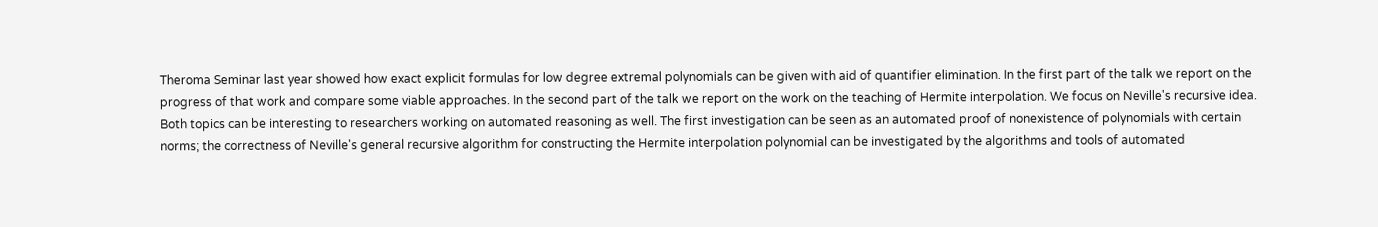Theroma Seminar last year showed how exact explicit formulas for low degree extremal polynomials can be given with aid of quantifier elimination. In the first part of the talk we report on the progress of that work and compare some viable approaches. In the second part of the talk we report on the work on the teaching of Hermite interpolation. We focus on Neville's recursive idea. Both topics can be interesting to researchers working on automated reasoning as well. The first investigation can be seen as an automated proof of nonexistence of polynomials with certain norms; the correctness of Neville's general recursive algorithm for constructing the Hermite interpolation polynomial can be investigated by the algorithms and tools of automated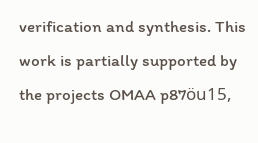verification and synthesis. This work is partially supported by the projects OMAA p87öu15,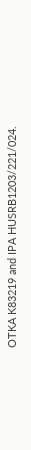OTKA K83219 and IPA HUSRB1203/221/024.